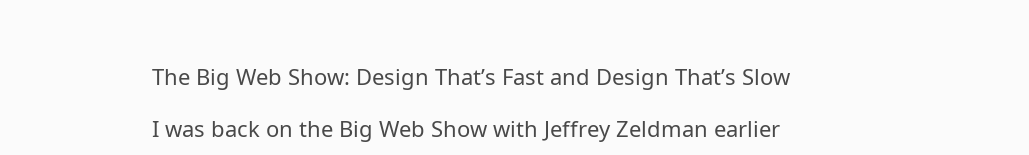The Big Web Show: Design That’s Fast and Design That’s Slow

I was back on the Big Web Show with Jeffrey Zeldman earlier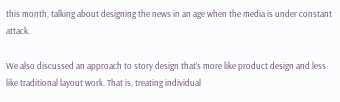this month, talking about designing the news in an age when the media is under constant attack.

We also discussed an approach to story design that’s more like product design and less like traditional layout work. That is, treating individual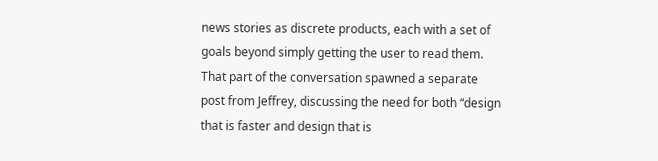news stories as discrete products, each with a set of goals beyond simply getting the user to read them. That part of the conversation spawned a separate post from Jeffrey, discussing the need for both “design that is faster and design that is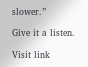slower.”

Give it a listen.

Visit link